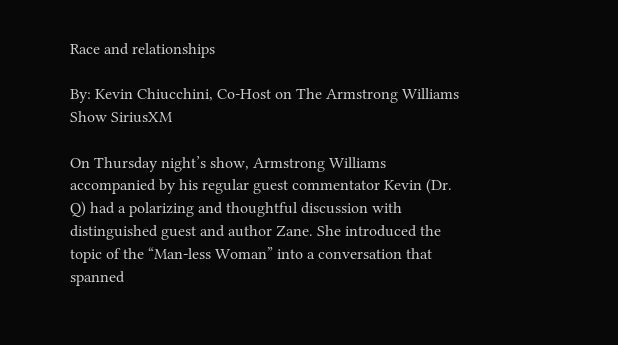Race and relationships

By: Kevin Chiucchini, Co-Host on The Armstrong Williams Show SiriusXM

On Thursday night’s show, Armstrong Williams accompanied by his regular guest commentator Kevin (Dr. Q) had a polarizing and thoughtful discussion with distinguished guest and author Zane. She introduced the topic of the “Man-less Woman” into a conversation that spanned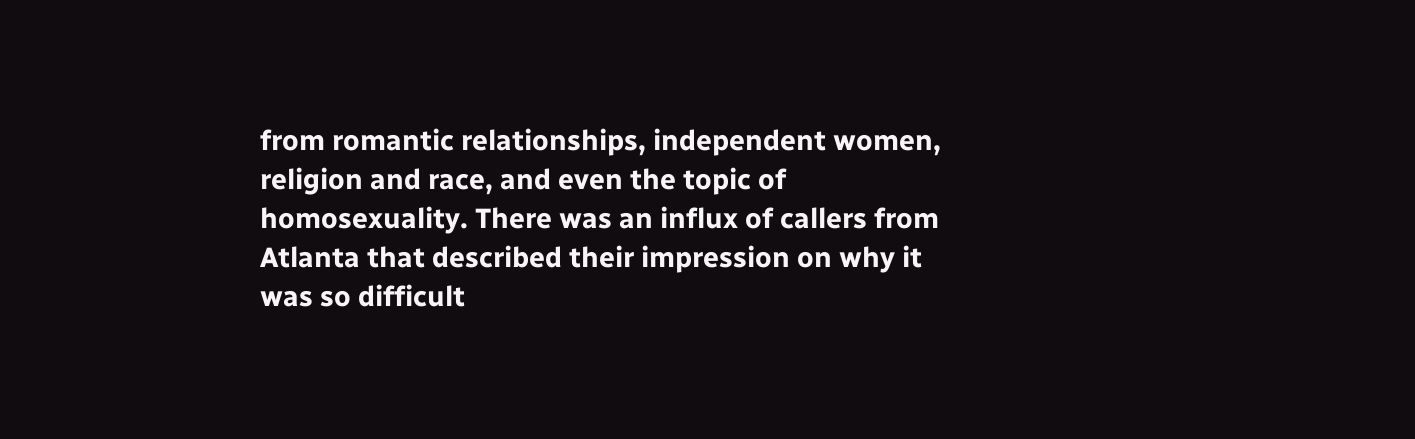from romantic relationships, independent women, religion and race, and even the topic of homosexuality. There was an influx of callers from Atlanta that described their impression on why it was so difficult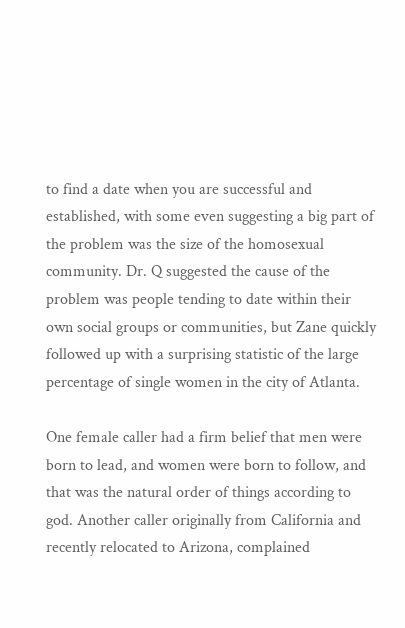to find a date when you are successful and established, with some even suggesting a big part of the problem was the size of the homosexual community. Dr. Q suggested the cause of the problem was people tending to date within their own social groups or communities, but Zane quickly followed up with a surprising statistic of the large percentage of single women in the city of Atlanta.

One female caller had a firm belief that men were born to lead, and women were born to follow, and that was the natural order of things according to god. Another caller originally from California and recently relocated to Arizona, complained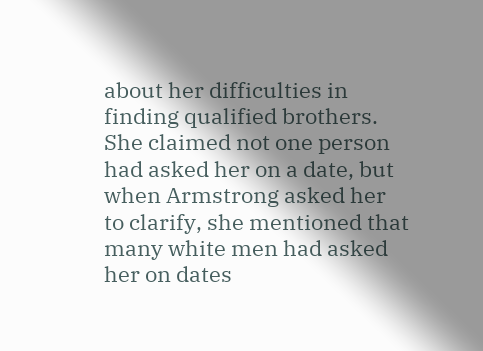about her difficulties in finding qualified brothers. She claimed not one person had asked her on a date, but when Armstrong asked her to clarify, she mentioned that many white men had asked her on dates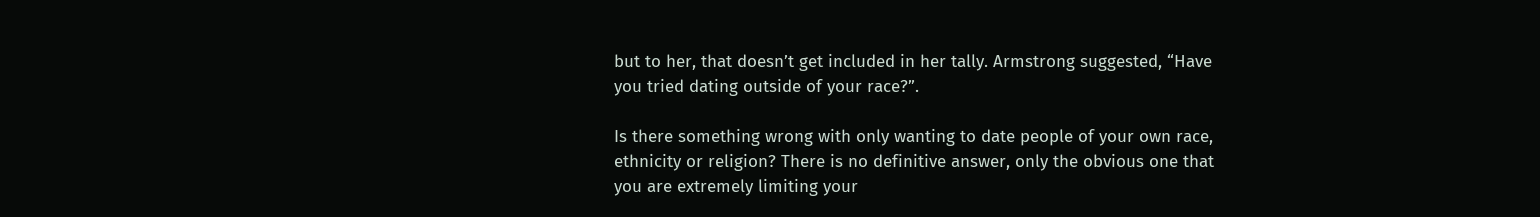but to her, that doesn’t get included in her tally. Armstrong suggested, “Have you tried dating outside of your race?”.

Is there something wrong with only wanting to date people of your own race, ethnicity or religion? There is no definitive answer, only the obvious one that you are extremely limiting your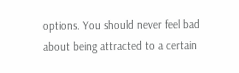options. You should never feel bad about being attracted to a certain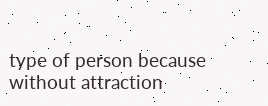type of person because without attraction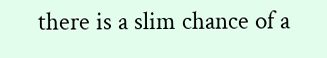there is a slim chance of a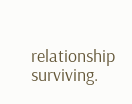relationship surviving.